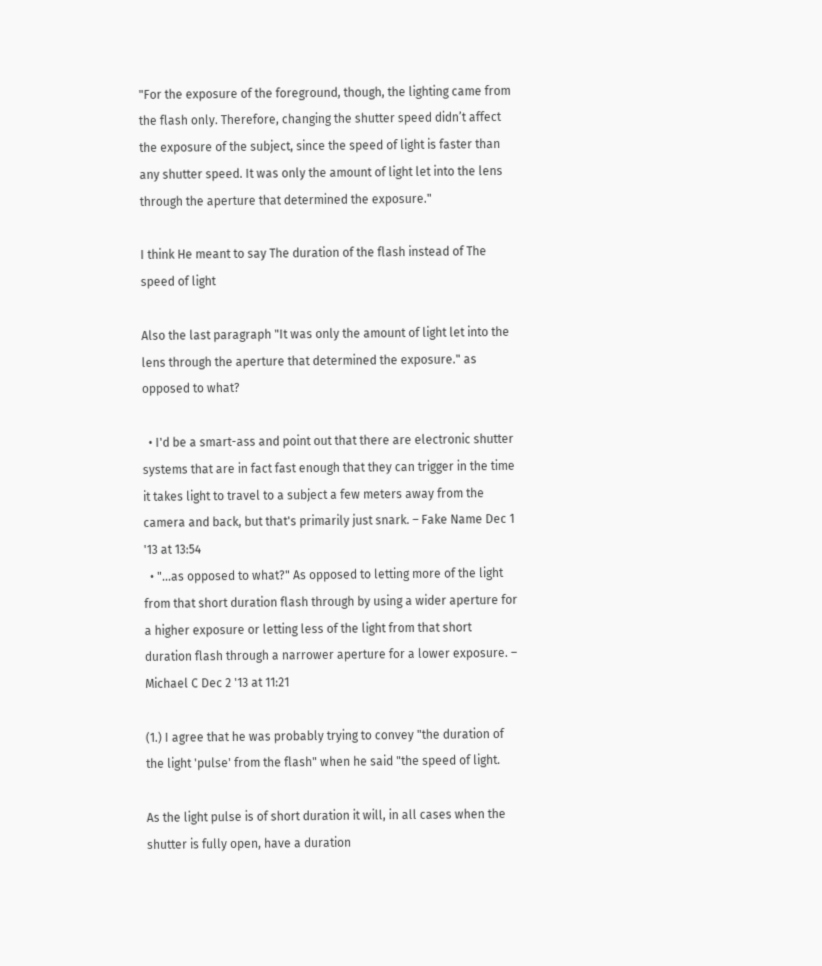"For the exposure of the foreground, though, the lighting came from the flash only. Therefore, changing the shutter speed didn’t affect the exposure of the subject, since the speed of light is faster than any shutter speed. It was only the amount of light let into the lens through the aperture that determined the exposure."

I think He meant to say The duration of the flash instead of The speed of light

Also the last paragraph "It was only the amount of light let into the lens through the aperture that determined the exposure." as opposed to what?

  • I'd be a smart-ass and point out that there are electronic shutter systems that are in fact fast enough that they can trigger in the time it takes light to travel to a subject a few meters away from the camera and back, but that's primarily just snark. – Fake Name Dec 1 '13 at 13:54
  • "...as opposed to what?" As opposed to letting more of the light from that short duration flash through by using a wider aperture for a higher exposure or letting less of the light from that short duration flash through a narrower aperture for a lower exposure. – Michael C Dec 2 '13 at 11:21

(1.) I agree that he was probably trying to convey "the duration of the light 'pulse' from the flash" when he said "the speed of light.

As the light pulse is of short duration it will, in all cases when the shutter is fully open, have a duration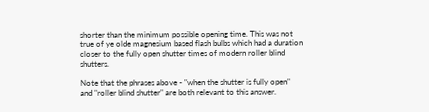shorter than the minimum possible opening time. This was not true of ye olde magnesium based flash bulbs which had a duration closer to the fully open shutter times of modern roller blind shutters.

Note that the phrases above - "when the shutter is fully open" and "roller blind shutter" are both relevant to this answer.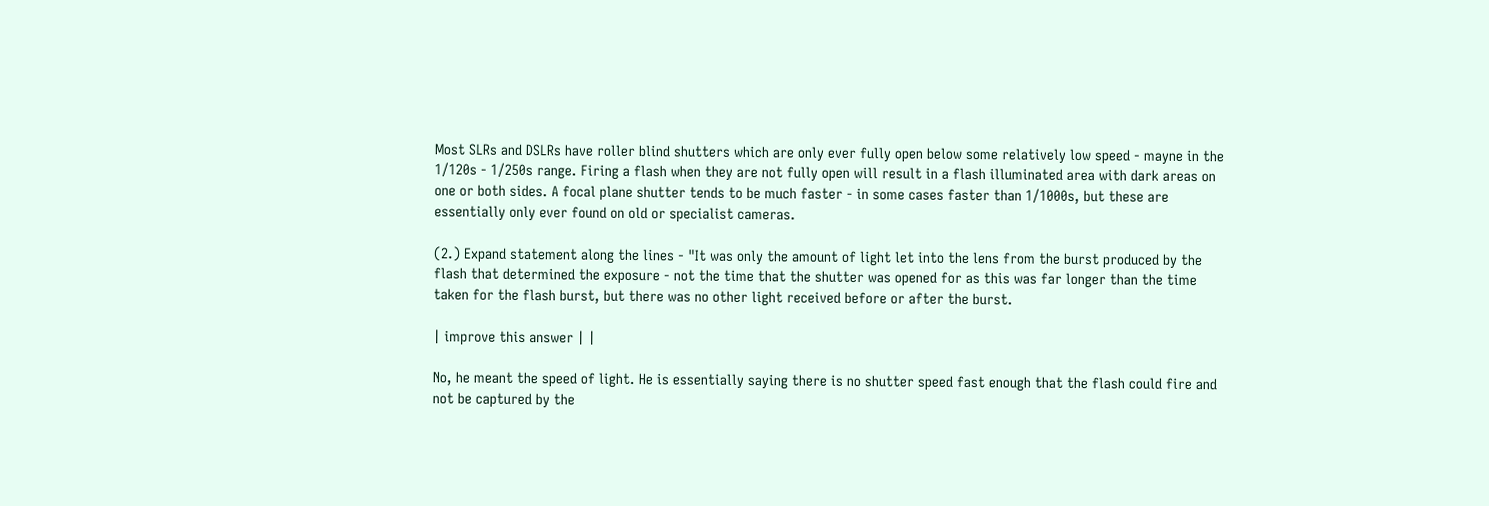Most SLRs and DSLRs have roller blind shutters which are only ever fully open below some relatively low speed - mayne in the 1/120s - 1/250s range. Firing a flash when they are not fully open will result in a flash illuminated area with dark areas on one or both sides. A focal plane shutter tends to be much faster - in some cases faster than 1/1000s, but these are essentially only ever found on old or specialist cameras.

(2.) Expand statement along the lines - "It was only the amount of light let into the lens from the burst produced by the flash that determined the exposure - not the time that the shutter was opened for as this was far longer than the time taken for the flash burst, but there was no other light received before or after the burst.

| improve this answer | |

No, he meant the speed of light. He is essentially saying there is no shutter speed fast enough that the flash could fire and not be captured by the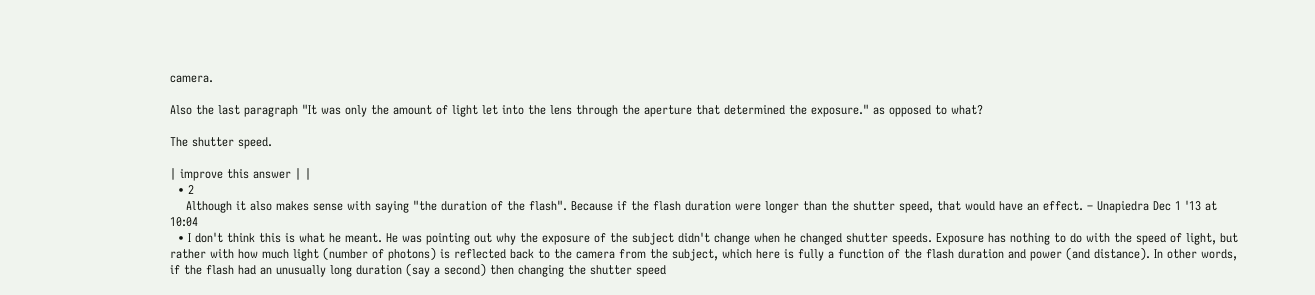camera.

Also the last paragraph "It was only the amount of light let into the lens through the aperture that determined the exposure." as opposed to what?

The shutter speed.

| improve this answer | |
  • 2
    Although it also makes sense with saying "the duration of the flash". Because if the flash duration were longer than the shutter speed, that would have an effect. – Unapiedra Dec 1 '13 at 10:04
  • I don't think this is what he meant. He was pointing out why the exposure of the subject didn't change when he changed shutter speeds. Exposure has nothing to do with the speed of light, but rather with how much light (number of photons) is reflected back to the camera from the subject, which here is fully a function of the flash duration and power (and distance). In other words, if the flash had an unusually long duration (say a second) then changing the shutter speed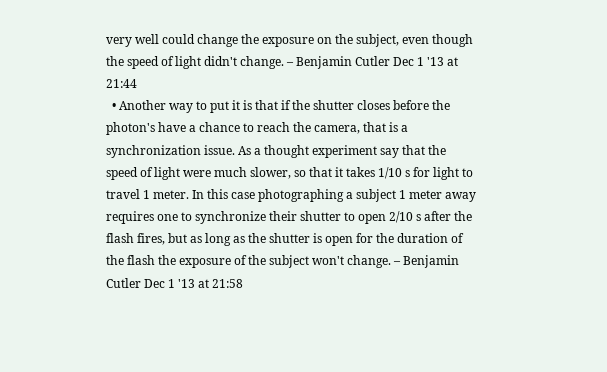very well could change the exposure on the subject, even though the speed of light didn't change. – Benjamin Cutler Dec 1 '13 at 21:44
  • Another way to put it is that if the shutter closes before the photon's have a chance to reach the camera, that is a synchronization issue. As a thought experiment say that the speed of light were much slower, so that it takes 1/10 s for light to travel 1 meter. In this case photographing a subject 1 meter away requires one to synchronize their shutter to open 2/10 s after the flash fires, but as long as the shutter is open for the duration of the flash the exposure of the subject won't change. – Benjamin Cutler Dec 1 '13 at 21:58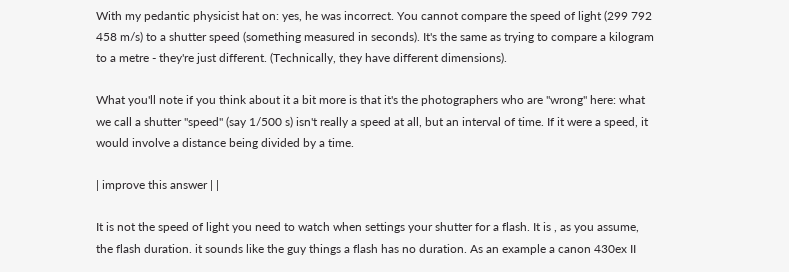With my pedantic physicist hat on: yes, he was incorrect. You cannot compare the speed of light (299 792 458 m/s) to a shutter speed (something measured in seconds). It's the same as trying to compare a kilogram to a metre - they're just different. (Technically, they have different dimensions).

What you'll note if you think about it a bit more is that it's the photographers who are "wrong" here: what we call a shutter "speed" (say 1/500 s) isn't really a speed at all, but an interval of time. If it were a speed, it would involve a distance being divided by a time.

| improve this answer | |

It is not the speed of light you need to watch when settings your shutter for a flash. It is , as you assume, the flash duration. it sounds like the guy things a flash has no duration. As an example a canon 430ex II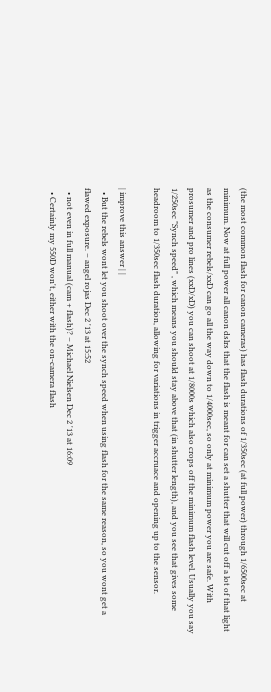(the most common flash for canon cameras) has flash durations of 1/350sec (at full power) through 1/6500sec at minimum. Now at full power all canon dslrs that the flash is meant for can set a shutter that will cut off a lot of that light as the consumer rebels/xxD can go all the way down to 1/4000sec, so only at minimum power you are safe. With prosumer and pro lines (xxD/xD) you can shoot at 1/8000s which also crops off the minimum flash level. Usually you say 1/250sec "Synch speed" , which means you should stay above that (in shutter length), and you see that gives some headroom to 1/350sec flash duration, allowing for variations in trigger accruace and opening up to the sensor.

| improve this answer | |
  • But the rebels wont let you shoot over the synch speed when using flash for the same reason, so you wont get a flawed exposure. – angel rojas Dec 2 '13 at 15:52
  • not even in full manual (cam + flash)? – Michael Nielsen Dec 2 '13 at 16:09
  • Certainly my 550D won't, either with the on-camera flash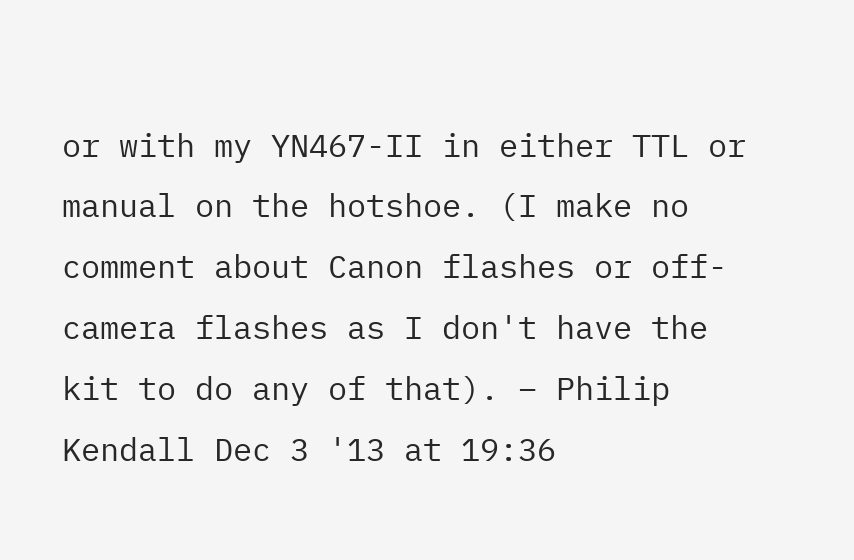or with my YN467-II in either TTL or manual on the hotshoe. (I make no comment about Canon flashes or off-camera flashes as I don't have the kit to do any of that). – Philip Kendall Dec 3 '13 at 19:36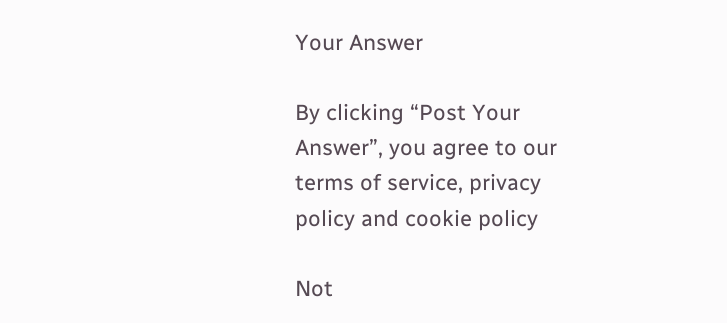Your Answer

By clicking “Post Your Answer”, you agree to our terms of service, privacy policy and cookie policy

Not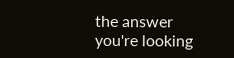the answer you're looking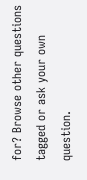for? Browse other questions tagged or ask your own question.